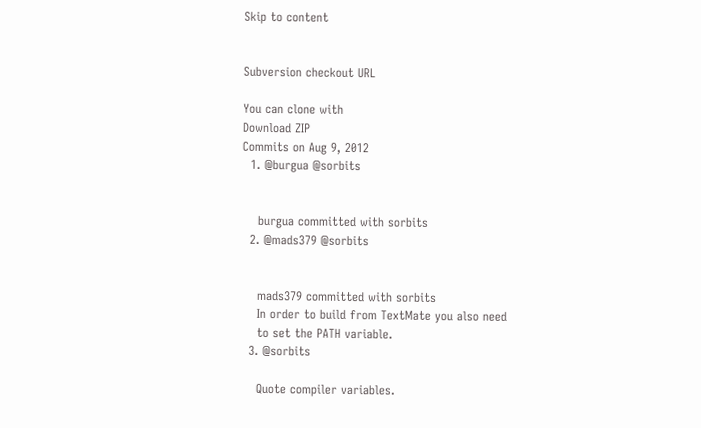Skip to content


Subversion checkout URL

You can clone with
Download ZIP
Commits on Aug 9, 2012
  1. @burgua @sorbits


    burgua committed with sorbits
  2. @mads379 @sorbits


    mads379 committed with sorbits
    In order to build from TextMate you also need
    to set the PATH variable.
  3. @sorbits

    Quote compiler variables.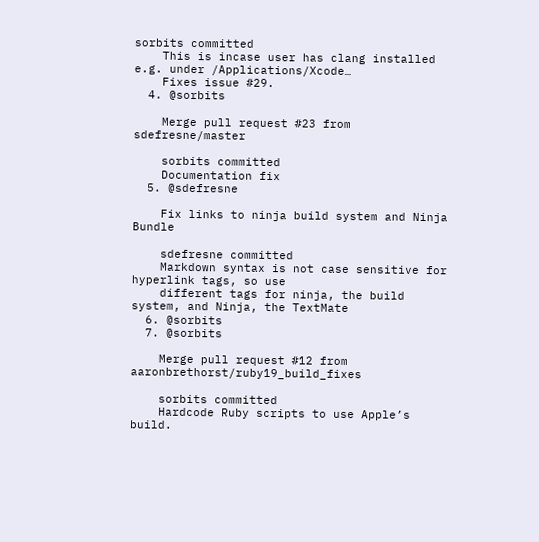sorbits committed
    This is incase user has clang installed e.g. under /Applications/Xcode…
    Fixes issue #29.
  4. @sorbits

    Merge pull request #23 from sdefresne/master

    sorbits committed
    Documentation fix
  5. @sdefresne

    Fix links to ninja build system and Ninja Bundle

    sdefresne committed
    Markdown syntax is not case sensitive for hyperlink tags, so use
    different tags for ninja, the build system, and Ninja, the TextMate
  6. @sorbits
  7. @sorbits

    Merge pull request #12 from aaronbrethorst/ruby19_build_fixes

    sorbits committed
    Hardcode Ruby scripts to use Apple’s build.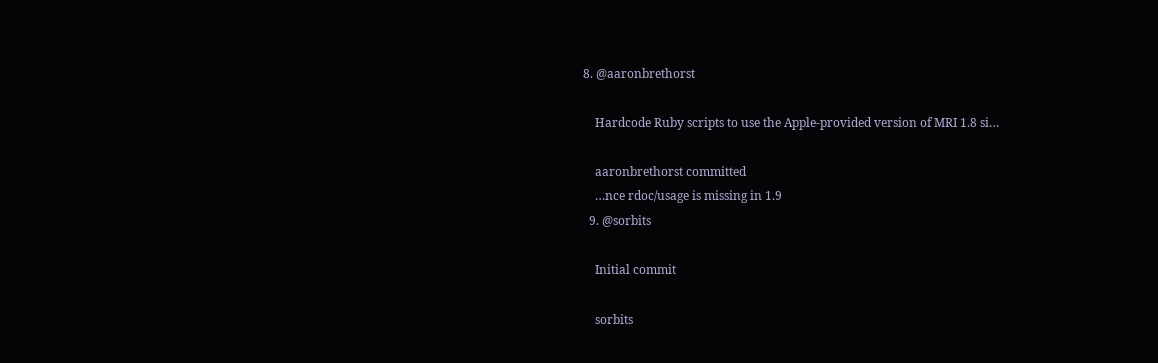8. @aaronbrethorst

    Hardcode Ruby scripts to use the Apple-provided version of MRI 1.8 si…

    aaronbrethorst committed
    …nce rdoc/usage is missing in 1.9
  9. @sorbits

    Initial commit

    sorbits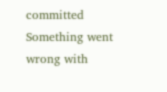committed
Something went wrong with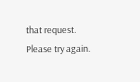that request. Please try again.